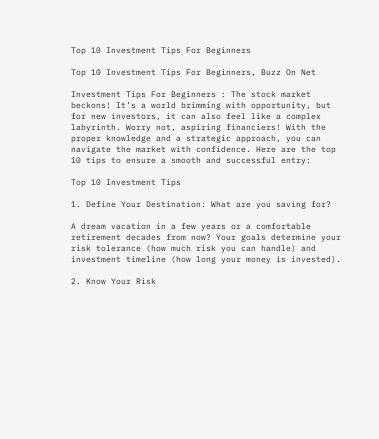Top 10 Investment Tips For Beginners

Top 10 Investment Tips For Beginners, Buzz On Net

Investment Tips For Beginners : The stock market beckons! It’s a world brimming with opportunity, but for new investors, it can also feel like a complex labyrinth. Worry not, aspiring financiers! With the proper knowledge and a strategic approach, you can navigate the market with confidence. Here are the top 10 tips to ensure a smooth and successful entry:

Top 10 Investment Tips

1. Define Your Destination: What are you saving for?

A dream vacation in a few years or a comfortable retirement decades from now? Your goals determine your risk tolerance (how much risk you can handle) and investment timeline (how long your money is invested).

2. Know Your Risk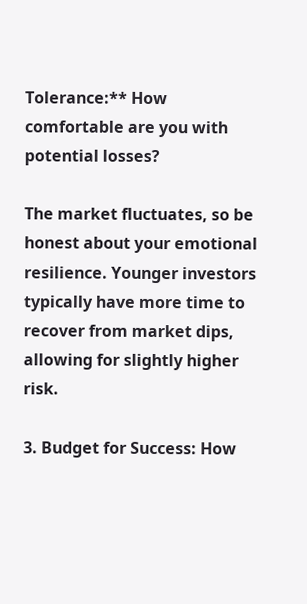Tolerance:** How comfortable are you with potential losses?

The market fluctuates, so be honest about your emotional resilience. Younger investors typically have more time to recover from market dips, allowing for slightly higher risk.

3. Budget for Success: How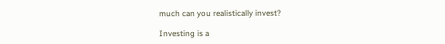much can you realistically invest?

Investing is a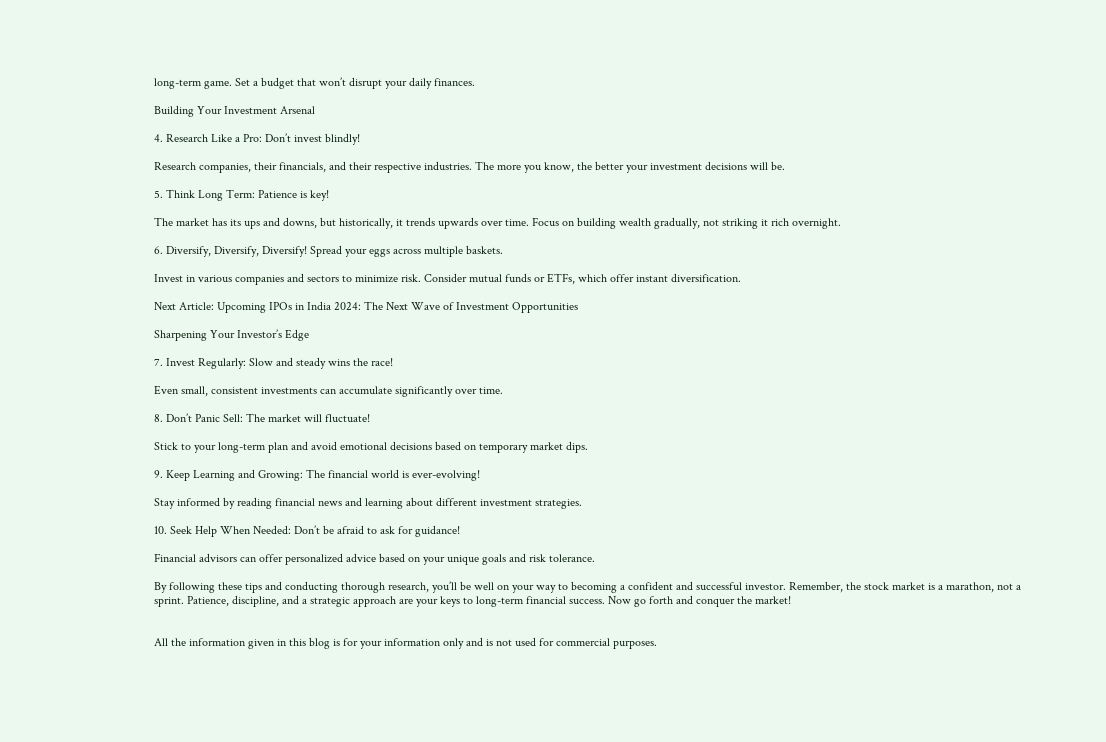long-term game. Set a budget that won’t disrupt your daily finances.

Building Your Investment Arsenal

4. Research Like a Pro: Don’t invest blindly!

Research companies, their financials, and their respective industries. The more you know, the better your investment decisions will be.

5. Think Long Term: Patience is key!

The market has its ups and downs, but historically, it trends upwards over time. Focus on building wealth gradually, not striking it rich overnight.

6. Diversify, Diversify, Diversify! Spread your eggs across multiple baskets.

Invest in various companies and sectors to minimize risk. Consider mutual funds or ETFs, which offer instant diversification.

Next Article: Upcoming IPOs in India 2024: The Next Wave of Investment Opportunities

Sharpening Your Investor’s Edge

7. Invest Regularly: Slow and steady wins the race!

Even small, consistent investments can accumulate significantly over time.

8. Don’t Panic Sell: The market will fluctuate!

Stick to your long-term plan and avoid emotional decisions based on temporary market dips.

9. Keep Learning and Growing: The financial world is ever-evolving!

Stay informed by reading financial news and learning about different investment strategies.

10. Seek Help When Needed: Don’t be afraid to ask for guidance!

Financial advisors can offer personalized advice based on your unique goals and risk tolerance.

By following these tips and conducting thorough research, you’ll be well on your way to becoming a confident and successful investor. Remember, the stock market is a marathon, not a sprint. Patience, discipline, and a strategic approach are your keys to long-term financial success. Now go forth and conquer the market!


All the information given in this blog is for your information only and is not used for commercial purposes.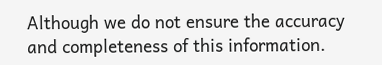Although we do not ensure the accuracy and completeness of this information.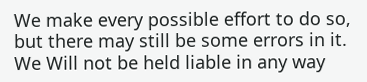We make every possible effort to do so, but there may still be some errors in it. We Will not be held liable in any way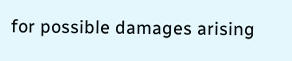for possible damages arising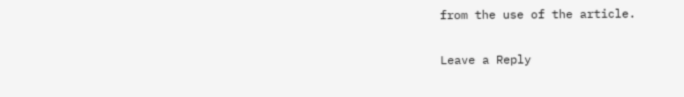from the use of the article.

Leave a Reply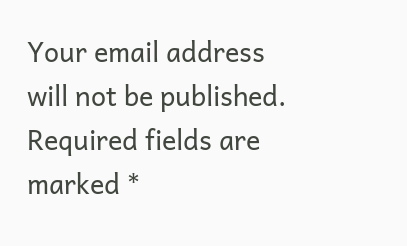Your email address will not be published. Required fields are marked *